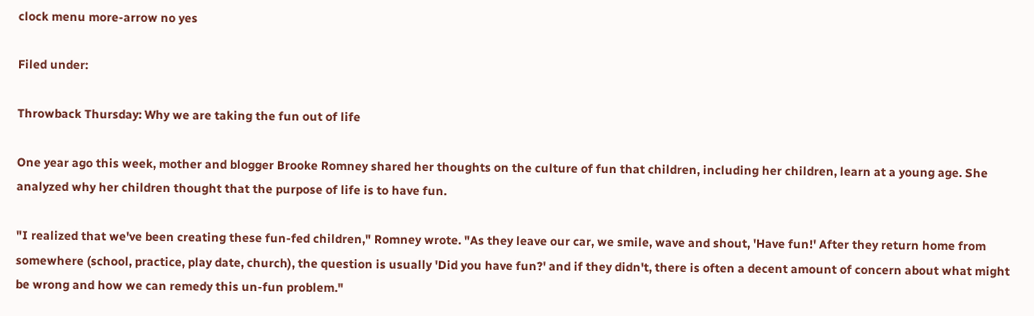clock menu more-arrow no yes

Filed under:

Throwback Thursday: Why we are taking the fun out of life

One year ago this week, mother and blogger Brooke Romney shared her thoughts on the culture of fun that children, including her children, learn at a young age. She analyzed why her children thought that the purpose of life is to have fun.

"I realized that we've been creating these fun-fed children," Romney wrote. "As they leave our car, we smile, wave and shout, 'Have fun!' After they return home from somewhere (school, practice, play date, church), the question is usually 'Did you have fun?' and if they didn't, there is often a decent amount of concern about what might be wrong and how we can remedy this un-fun problem."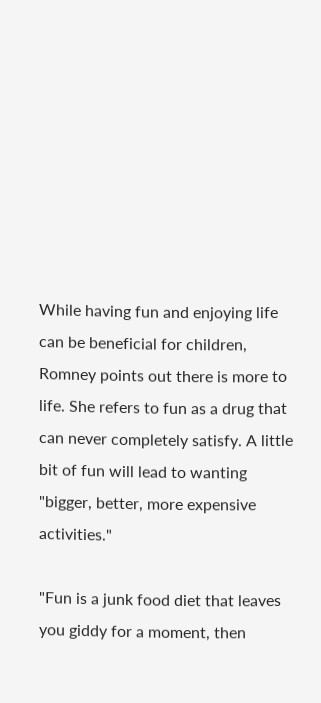While having fun and enjoying life can be beneficial for children, Romney points out there is more to life. She refers to fun as a drug that can never completely satisfy. A little bit of fun will lead to wanting "bigger, better, more expensive activities."

"Fun is a junk food diet that leaves you giddy for a moment, then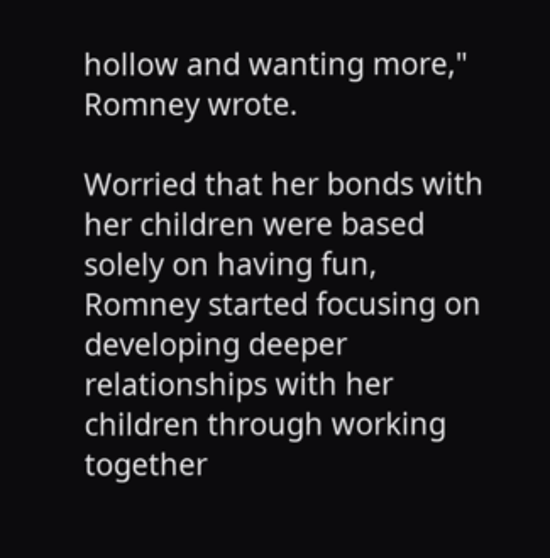hollow and wanting more," Romney wrote.

Worried that her bonds with her children were based solely on having fun, Romney started focusing on developing deeper relationships with her children through working together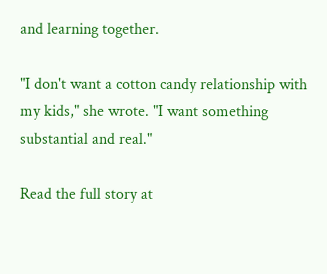and learning together.

"I don't want a cotton candy relationship with my kids," she wrote. "I want something substantial and real."

Read the full story at